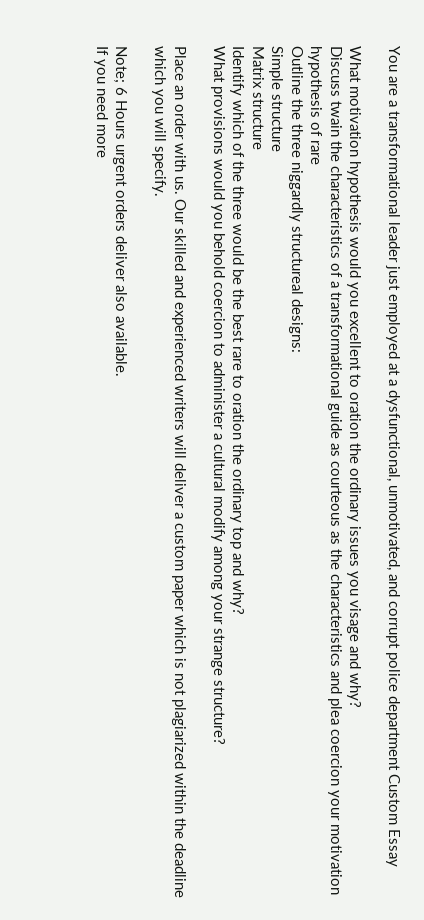You are a transformational leader just employed at a dysfunctional, unmotivated, and corrupt police department Custom Essay

What motivation hypothesis would you excellent to oration the ordinary issues you visage and why?
Discuss twain the characteristics of a transformational guide as courteous as the characteristics and plea coercion your motivation hypothesis of rare
Outline the three niggardly structureal designs:
Simple structure
Matrix structure
Identify which of the three would be the best rare to oration the ordinary top and why?
What provisions would you behold coercion to administer a cultural modify among your strange structure?

Place an order with us. Our skilled and experienced writers will deliver a custom paper which is not plagiarized within the deadline which you will specify.

Note; 6 Hours urgent orders deliver also available.
If you need more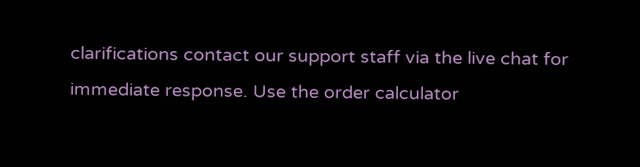clarifications contact our support staff via the live chat for immediate response. Use the order calculator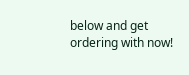below and get ordering with now!